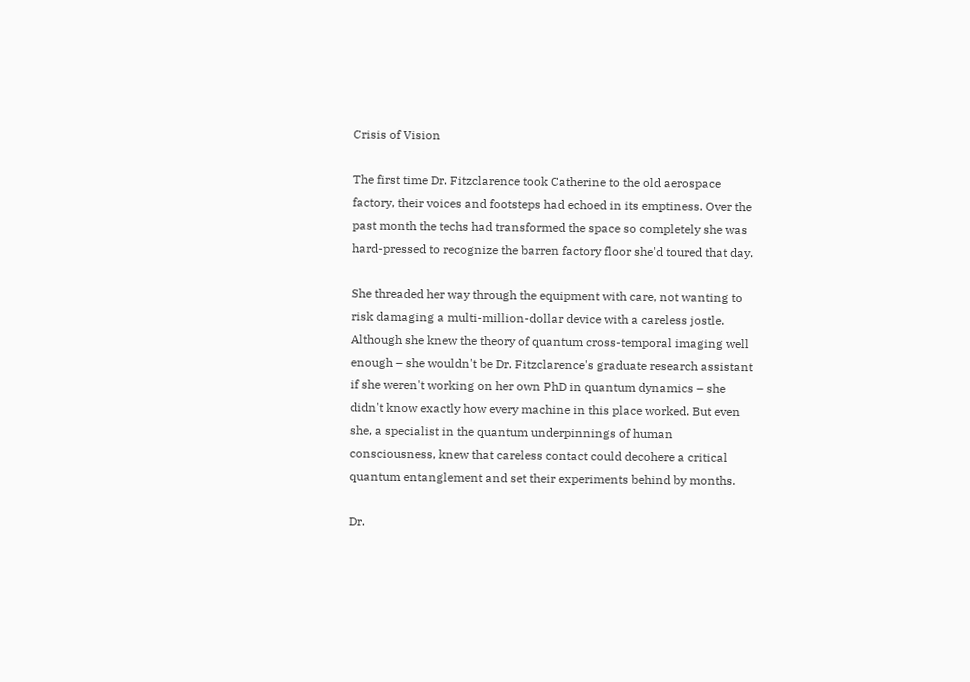Crisis of Vision

The first time Dr. Fitzclarence took Catherine to the old aerospace factory, their voices and footsteps had echoed in its emptiness. Over the past month the techs had transformed the space so completely she was hard-pressed to recognize the barren factory floor she'd toured that day.

She threaded her way through the equipment with care, not wanting to risk damaging a multi-million-dollar device with a careless jostle. Although she knew the theory of quantum cross-temporal imaging well enough – she wouldn't be Dr. Fitzclarence's graduate research assistant if she weren't working on her own PhD in quantum dynamics – she didn't know exactly how every machine in this place worked. But even she, a specialist in the quantum underpinnings of human consciousness, knew that careless contact could decohere a critical quantum entanglement and set their experiments behind by months.

Dr.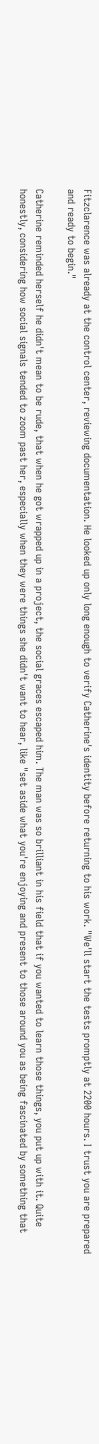Fitzclarence was already at the control center, reviewing documentation. He looked up only long enough to verify Catherine's identity before returning to his work. "We'll start the tests promptly at 2200 hours. I trust you are prepared and ready to begin."

Catherine reminded herself he didn't mean to be rude, that when he got wrapped up in a project, the social graces escaped him. The man was so brilliant in his field that if you wanted to learn those things, you put up with it. Quite honestly, considering how social signals tended to zoom past her, especially when they were things she didn't want to hear, like "set aside what you're enjoying and present to those around you as being fascinated by something that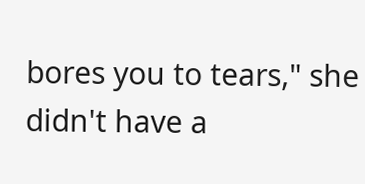bores you to tears," she didn't have a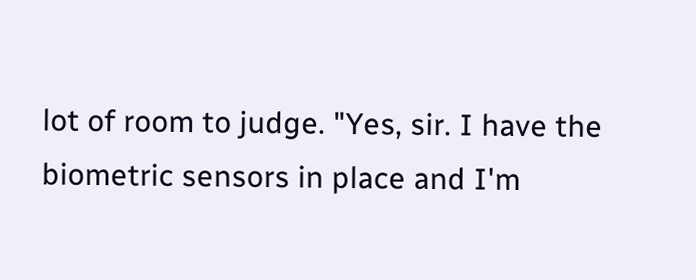lot of room to judge. "Yes, sir. I have the biometric sensors in place and I'm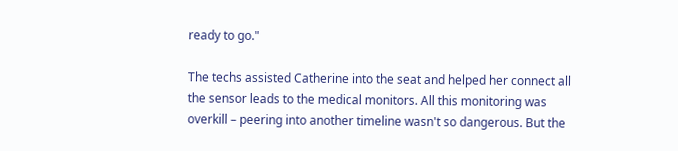ready to go."

The techs assisted Catherine into the seat and helped her connect all the sensor leads to the medical monitors. All this monitoring was overkill – peering into another timeline wasn't so dangerous. But the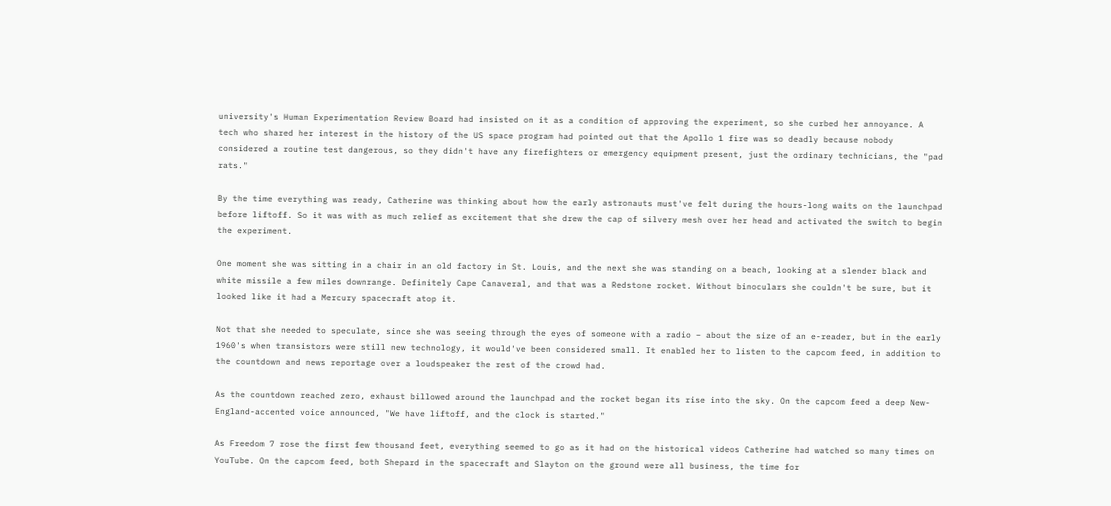university's Human Experimentation Review Board had insisted on it as a condition of approving the experiment, so she curbed her annoyance. A tech who shared her interest in the history of the US space program had pointed out that the Apollo 1 fire was so deadly because nobody considered a routine test dangerous, so they didn't have any firefighters or emergency equipment present, just the ordinary technicians, the "pad rats."

By the time everything was ready, Catherine was thinking about how the early astronauts must've felt during the hours-long waits on the launchpad before liftoff. So it was with as much relief as excitement that she drew the cap of silvery mesh over her head and activated the switch to begin the experiment.

One moment she was sitting in a chair in an old factory in St. Louis, and the next she was standing on a beach, looking at a slender black and white missile a few miles downrange. Definitely Cape Canaveral, and that was a Redstone rocket. Without binoculars she couldn't be sure, but it looked like it had a Mercury spacecraft atop it.

Not that she needed to speculate, since she was seeing through the eyes of someone with a radio – about the size of an e-reader, but in the early 1960's when transistors were still new technology, it would've been considered small. It enabled her to listen to the capcom feed, in addition to the countdown and news reportage over a loudspeaker the rest of the crowd had.

As the countdown reached zero, exhaust billowed around the launchpad and the rocket began its rise into the sky. On the capcom feed a deep New-England-accented voice announced, "We have liftoff, and the clock is started."

As Freedom 7 rose the first few thousand feet, everything seemed to go as it had on the historical videos Catherine had watched so many times on YouTube. On the capcom feed, both Shepard in the spacecraft and Slayton on the ground were all business, the time for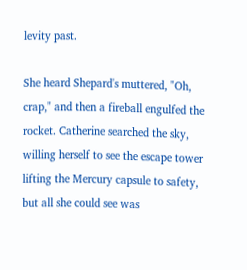levity past.

She heard Shepard's muttered, "Oh, crap," and then a fireball engulfed the rocket. Catherine searched the sky, willing herself to see the escape tower lifting the Mercury capsule to safety, but all she could see was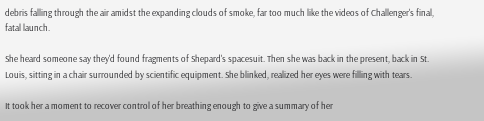debris falling through the air amidst the expanding clouds of smoke, far too much like the videos of Challenger's final, fatal launch.

She heard someone say they'd found fragments of Shepard's spacesuit. Then she was back in the present, back in St. Louis, sitting in a chair surrounded by scientific equipment. She blinked, realized her eyes were filling with tears.

It took her a moment to recover control of her breathing enough to give a summary of her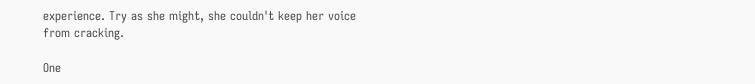experience. Try as she might, she couldn't keep her voice from cracking.

One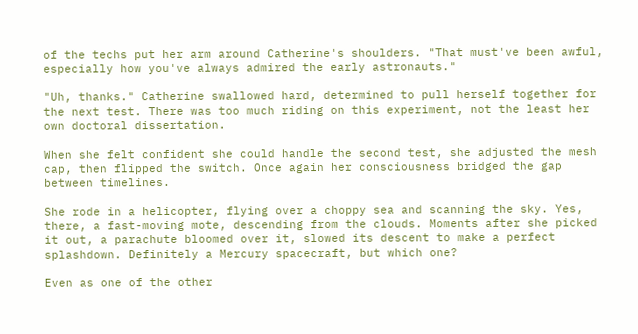of the techs put her arm around Catherine's shoulders. "That must've been awful, especially how you've always admired the early astronauts."

"Uh, thanks." Catherine swallowed hard, determined to pull herself together for the next test. There was too much riding on this experiment, not the least her own doctoral dissertation.

When she felt confident she could handle the second test, she adjusted the mesh cap, then flipped the switch. Once again her consciousness bridged the gap between timelines.

She rode in a helicopter, flying over a choppy sea and scanning the sky. Yes, there, a fast-moving mote, descending from the clouds. Moments after she picked it out, a parachute bloomed over it, slowed its descent to make a perfect splashdown. Definitely a Mercury spacecraft, but which one?

Even as one of the other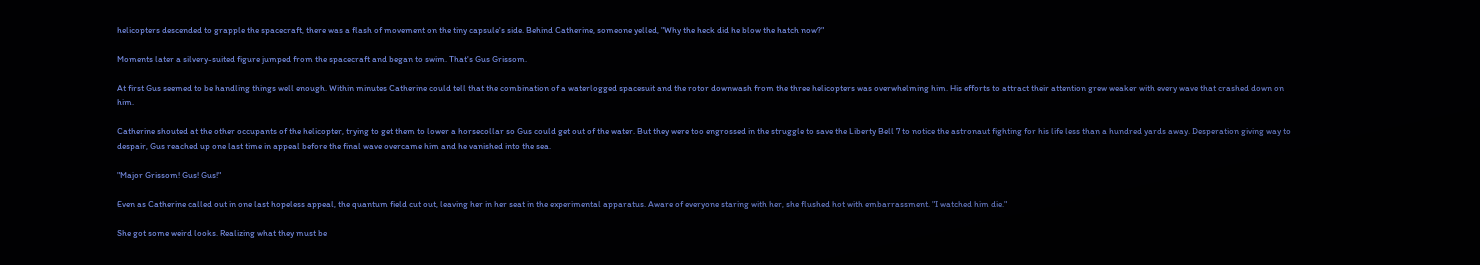helicopters descended to grapple the spacecraft, there was a flash of movement on the tiny capsule's side. Behind Catherine, someone yelled, "Why the heck did he blow the hatch now?"

Moments later a silvery-suited figure jumped from the spacecraft and began to swim. That's Gus Grissom.

At first Gus seemed to be handling things well enough. Within minutes Catherine could tell that the combination of a waterlogged spacesuit and the rotor downwash from the three helicopters was overwhelming him. His efforts to attract their attention grew weaker with every wave that crashed down on him.

Catherine shouted at the other occupants of the helicopter, trying to get them to lower a horsecollar so Gus could get out of the water. But they were too engrossed in the struggle to save the Liberty Bell 7 to notice the astronaut fighting for his life less than a hundred yards away. Desperation giving way to despair, Gus reached up one last time in appeal before the final wave overcame him and he vanished into the sea.

"Major Grissom! Gus! Gus!"

Even as Catherine called out in one last hopeless appeal, the quantum field cut out, leaving her in her seat in the experimental apparatus. Aware of everyone staring with her, she flushed hot with embarrassment. "I watched him die."

She got some weird looks. Realizing what they must be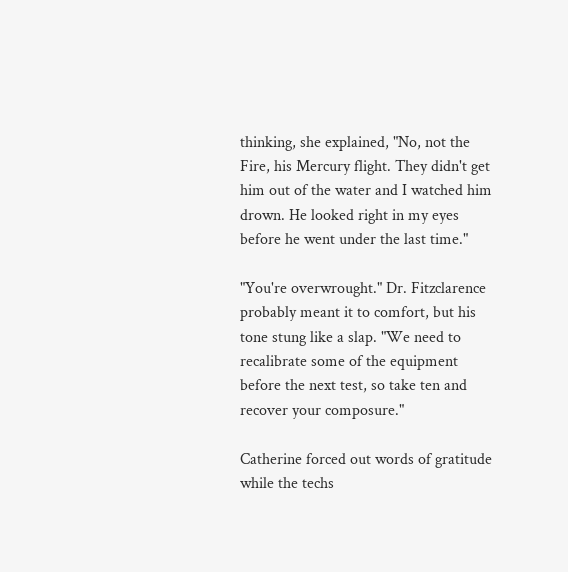thinking, she explained, "No, not the Fire, his Mercury flight. They didn't get him out of the water and I watched him drown. He looked right in my eyes before he went under the last time."

"You're overwrought." Dr. Fitzclarence probably meant it to comfort, but his tone stung like a slap. "We need to recalibrate some of the equipment before the next test, so take ten and recover your composure."

Catherine forced out words of gratitude while the techs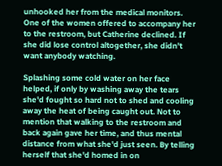unhooked her from the medical monitors. One of the women offered to accompany her to the restroom, but Catherine declined. If she did lose control altogether, she didn't want anybody watching.

Splashing some cold water on her face helped, if only by washing away the tears she'd fought so hard not to shed and cooling away the heat of being caught out. Not to mention that walking to the restroom and back again gave her time, and thus mental distance from what she'd just seen. By telling herself that she'd homed in on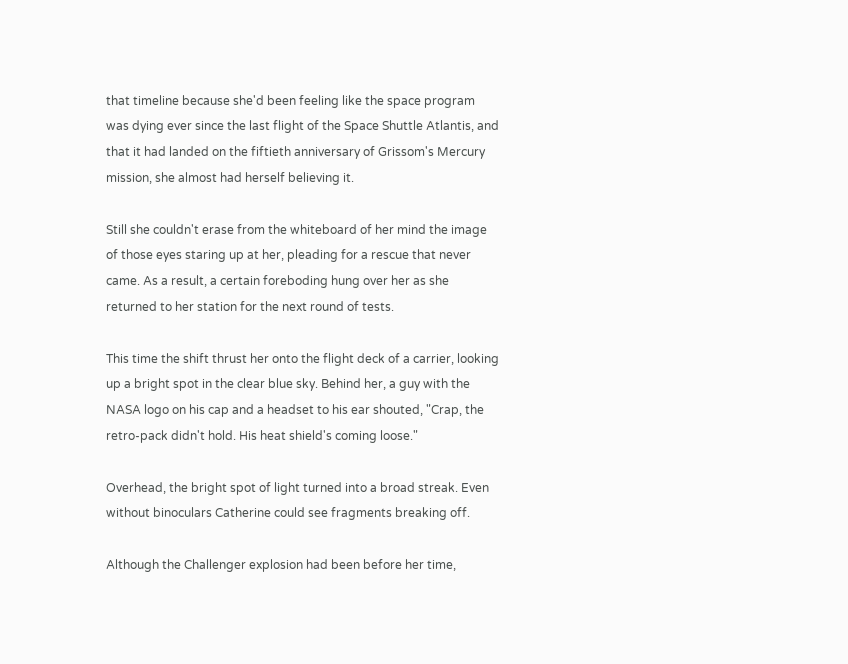that timeline because she'd been feeling like the space program was dying ever since the last flight of the Space Shuttle Atlantis, and that it had landed on the fiftieth anniversary of Grissom's Mercury mission, she almost had herself believing it.

Still she couldn't erase from the whiteboard of her mind the image of those eyes staring up at her, pleading for a rescue that never came. As a result, a certain foreboding hung over her as she returned to her station for the next round of tests.

This time the shift thrust her onto the flight deck of a carrier, looking up a bright spot in the clear blue sky. Behind her, a guy with the NASA logo on his cap and a headset to his ear shouted, "Crap, the retro-pack didn't hold. His heat shield's coming loose."

Overhead, the bright spot of light turned into a broad streak. Even without binoculars Catherine could see fragments breaking off.

Although the Challenger explosion had been before her time,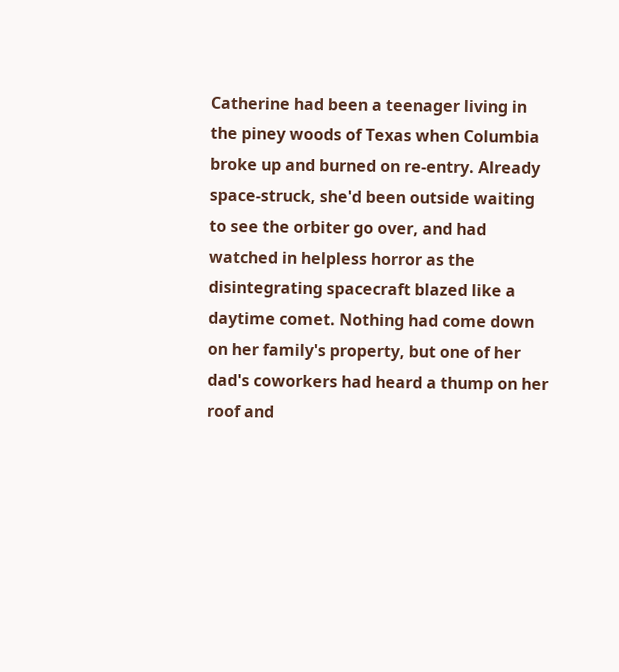Catherine had been a teenager living in the piney woods of Texas when Columbia broke up and burned on re-entry. Already space-struck, she'd been outside waiting to see the orbiter go over, and had watched in helpless horror as the disintegrating spacecraft blazed like a daytime comet. Nothing had come down on her family's property, but one of her dad's coworkers had heard a thump on her roof and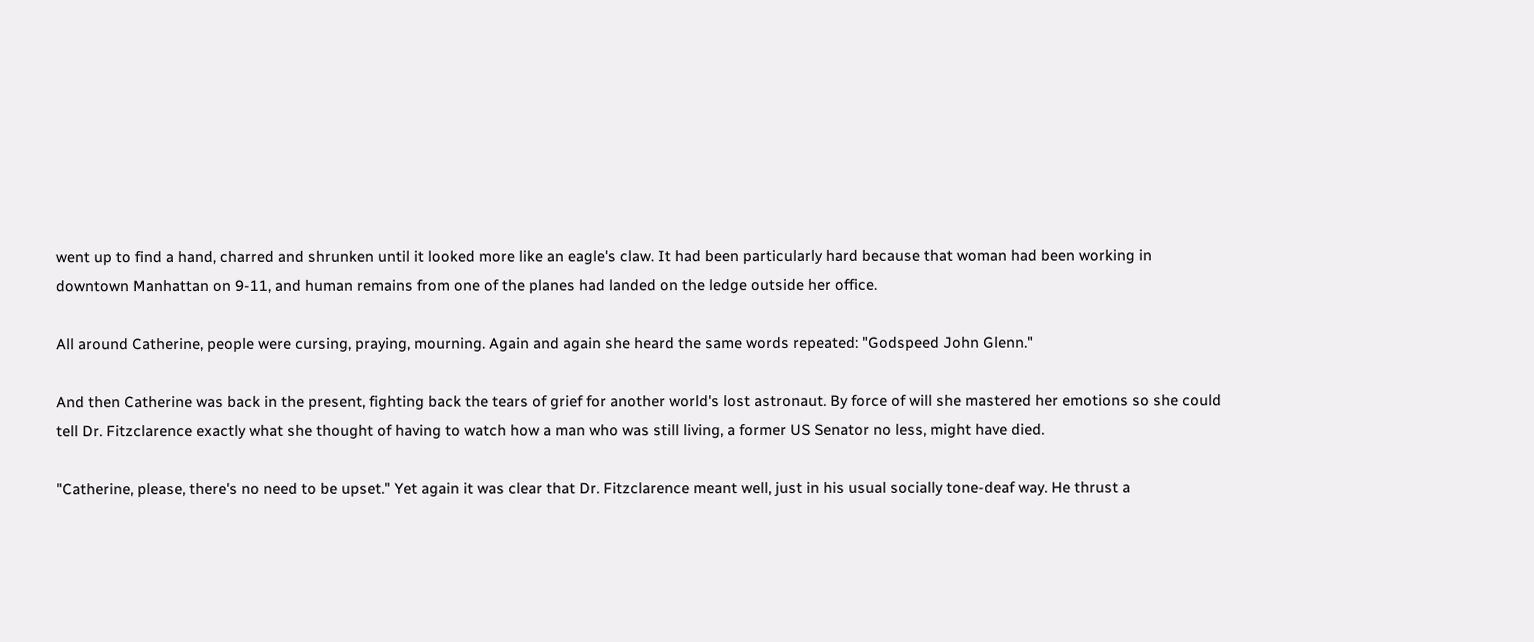went up to find a hand, charred and shrunken until it looked more like an eagle's claw. It had been particularly hard because that woman had been working in downtown Manhattan on 9-11, and human remains from one of the planes had landed on the ledge outside her office.

All around Catherine, people were cursing, praying, mourning. Again and again she heard the same words repeated: "Godspeed John Glenn."

And then Catherine was back in the present, fighting back the tears of grief for another world's lost astronaut. By force of will she mastered her emotions so she could tell Dr. Fitzclarence exactly what she thought of having to watch how a man who was still living, a former US Senator no less, might have died.

"Catherine, please, there's no need to be upset." Yet again it was clear that Dr. Fitzclarence meant well, just in his usual socially tone-deaf way. He thrust a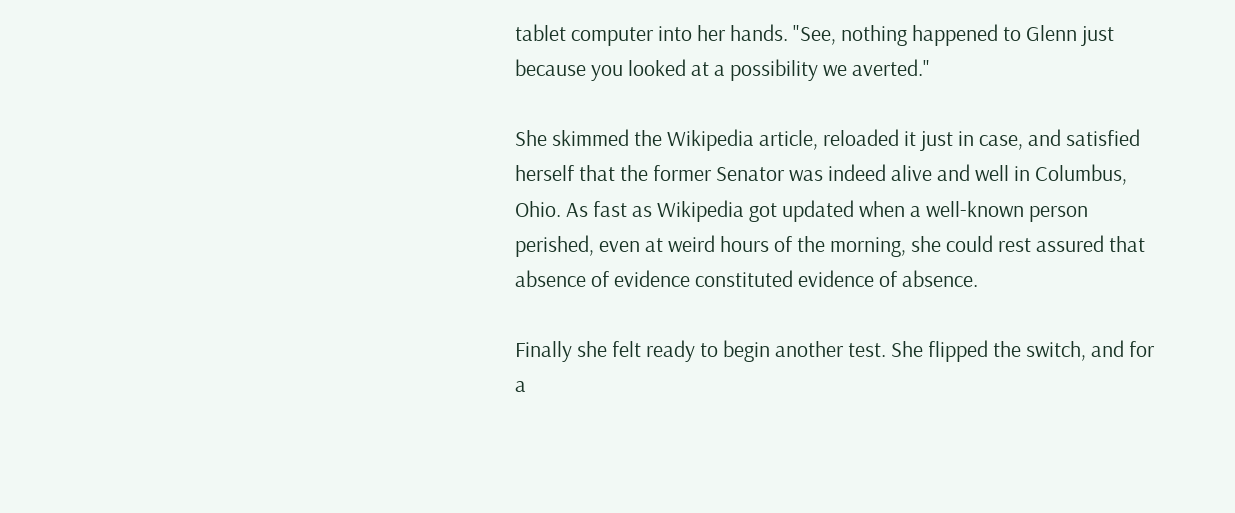tablet computer into her hands. "See, nothing happened to Glenn just because you looked at a possibility we averted."

She skimmed the Wikipedia article, reloaded it just in case, and satisfied herself that the former Senator was indeed alive and well in Columbus, Ohio. As fast as Wikipedia got updated when a well-known person perished, even at weird hours of the morning, she could rest assured that absence of evidence constituted evidence of absence.

Finally she felt ready to begin another test. She flipped the switch, and for a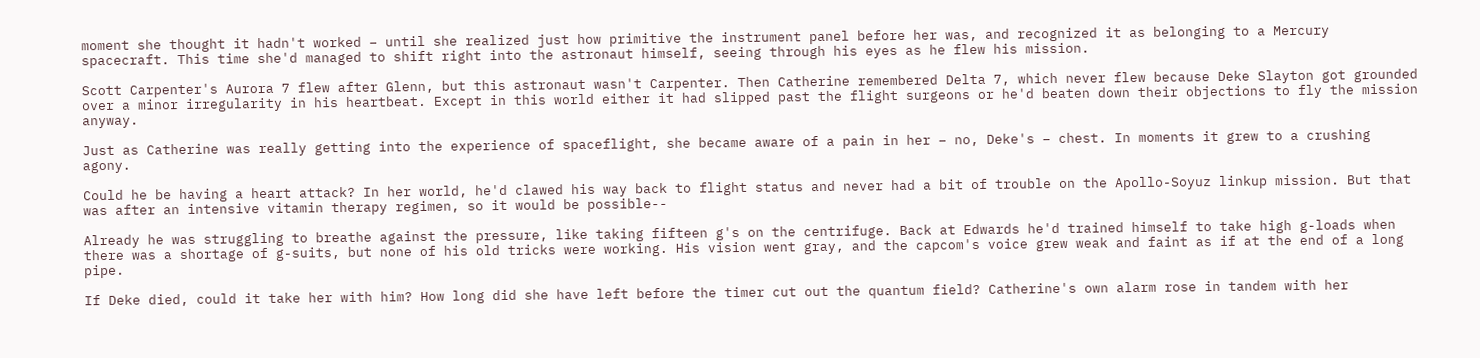moment she thought it hadn't worked – until she realized just how primitive the instrument panel before her was, and recognized it as belonging to a Mercury spacecraft. This time she'd managed to shift right into the astronaut himself, seeing through his eyes as he flew his mission.

Scott Carpenter's Aurora 7 flew after Glenn, but this astronaut wasn't Carpenter. Then Catherine remembered Delta 7, which never flew because Deke Slayton got grounded over a minor irregularity in his heartbeat. Except in this world either it had slipped past the flight surgeons or he'd beaten down their objections to fly the mission anyway.

Just as Catherine was really getting into the experience of spaceflight, she became aware of a pain in her – no, Deke's – chest. In moments it grew to a crushing agony.

Could he be having a heart attack? In her world, he'd clawed his way back to flight status and never had a bit of trouble on the Apollo-Soyuz linkup mission. But that was after an intensive vitamin therapy regimen, so it would be possible--

Already he was struggling to breathe against the pressure, like taking fifteen g's on the centrifuge. Back at Edwards he'd trained himself to take high g-loads when there was a shortage of g-suits, but none of his old tricks were working. His vision went gray, and the capcom's voice grew weak and faint as if at the end of a long pipe.

If Deke died, could it take her with him? How long did she have left before the timer cut out the quantum field? Catherine's own alarm rose in tandem with her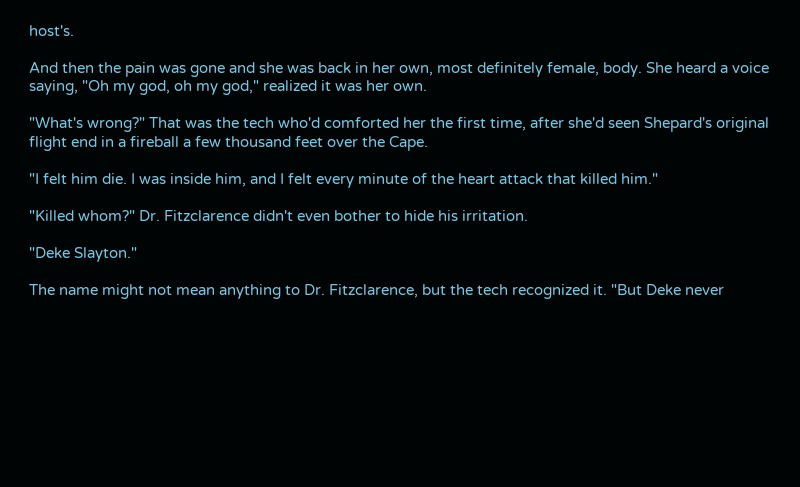host's.

And then the pain was gone and she was back in her own, most definitely female, body. She heard a voice saying, "Oh my god, oh my god," realized it was her own.

"What's wrong?" That was the tech who'd comforted her the first time, after she'd seen Shepard's original flight end in a fireball a few thousand feet over the Cape.

"I felt him die. I was inside him, and I felt every minute of the heart attack that killed him."

"Killed whom?" Dr. Fitzclarence didn't even bother to hide his irritation.

"Deke Slayton."

The name might not mean anything to Dr. Fitzclarence, but the tech recognized it. "But Deke never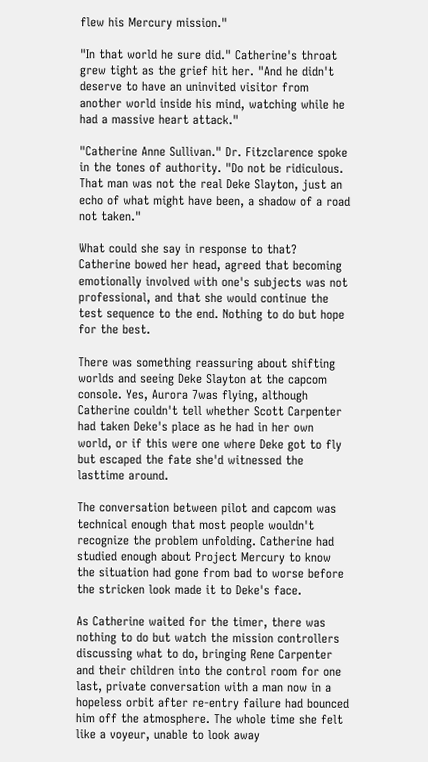flew his Mercury mission."

"In that world he sure did." Catherine's throat grew tight as the grief hit her. "And he didn't deserve to have an uninvited visitor from another world inside his mind, watching while he had a massive heart attack."

"Catherine Anne Sullivan." Dr. Fitzclarence spoke in the tones of authority. "Do not be ridiculous. That man was not the real Deke Slayton, just an echo of what might have been, a shadow of a road not taken."

What could she say in response to that? Catherine bowed her head, agreed that becoming emotionally involved with one's subjects was not professional, and that she would continue the test sequence to the end. Nothing to do but hope for the best.

There was something reassuring about shifting worlds and seeing Deke Slayton at the capcom console. Yes, Aurora 7was flying, although Catherine couldn't tell whether Scott Carpenter had taken Deke's place as he had in her own world, or if this were one where Deke got to fly but escaped the fate she'd witnessed the lasttime around.

The conversation between pilot and capcom was technical enough that most people wouldn't recognize the problem unfolding. Catherine had studied enough about Project Mercury to know the situation had gone from bad to worse before the stricken look made it to Deke's face.

As Catherine waited for the timer, there was nothing to do but watch the mission controllers discussing what to do, bringing Rene Carpenter and their children into the control room for one last, private conversation with a man now in a hopeless orbit after re-entry failure had bounced him off the atmosphere. The whole time she felt like a voyeur, unable to look away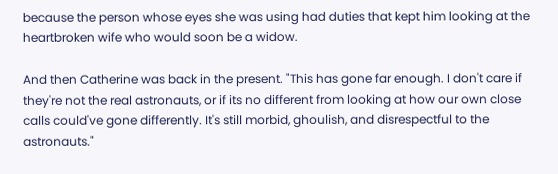because the person whose eyes she was using had duties that kept him looking at the heartbroken wife who would soon be a widow.

And then Catherine was back in the present. "This has gone far enough. I don't care if they're not the real astronauts, or if its no different from looking at how our own close calls could've gone differently. It's still morbid, ghoulish, and disrespectful to the astronauts."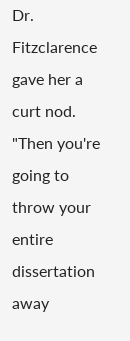Dr. Fitzclarence gave her a curt nod. "Then you're going to throw your entire dissertation away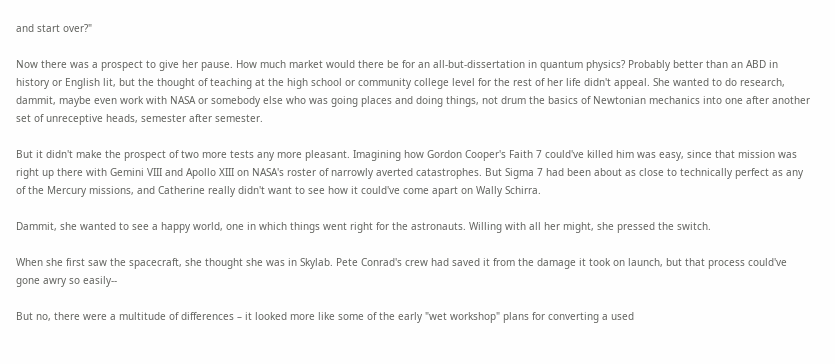and start over?"

Now there was a prospect to give her pause. How much market would there be for an all-but-dissertation in quantum physics? Probably better than an ABD in history or English lit, but the thought of teaching at the high school or community college level for the rest of her life didn't appeal. She wanted to do research, dammit, maybe even work with NASA or somebody else who was going places and doing things, not drum the basics of Newtonian mechanics into one after another set of unreceptive heads, semester after semester.

But it didn't make the prospect of two more tests any more pleasant. Imagining how Gordon Cooper's Faith 7 could've killed him was easy, since that mission was right up there with Gemini VIII and Apollo XIII on NASA's roster of narrowly averted catastrophes. But Sigma 7 had been about as close to technically perfect as any of the Mercury missions, and Catherine really didn't want to see how it could've come apart on Wally Schirra.

Dammit, she wanted to see a happy world, one in which things went right for the astronauts. Willing with all her might, she pressed the switch.

When she first saw the spacecraft, she thought she was in Skylab. Pete Conrad's crew had saved it from the damage it took on launch, but that process could've gone awry so easily--

But no, there were a multitude of differences – it looked more like some of the early "wet workshop" plans for converting a used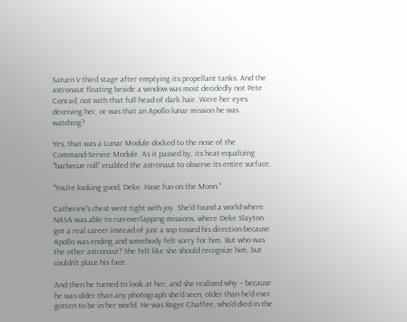Saturn V third stage after emptying its propellant tanks. And the astronaut floating beside a window was most decidedly not Pete Conrad, not with that full head of dark hair. Were her eyes deceiving her, or was that an Apollo lunar mission he was watching?

Yes, that was a Lunar Module docked to the nose of the Command-Service Module. As it passed by, its heat-equalizing "barbecue roll" enabled the astronaut to observe its entire surface.

"You're looking good, Deke. Have fun on the Moon."

Catherine's chest went tight with joy. She'd found a world where NASA was able to run overlapping missions, where Deke Slayton got a real career instead of just a sop tossed his direction because Apollo was ending and somebody felt sorry for him. But who was the other astronaut? She felt like she should recognize him, but couldn't place his face.

And then he turned to look at her, and she realized why – because he was older than any photograph she'd seen, older than he'd ever gotten to be in her world. He was Roger Chaffee, who'd died in the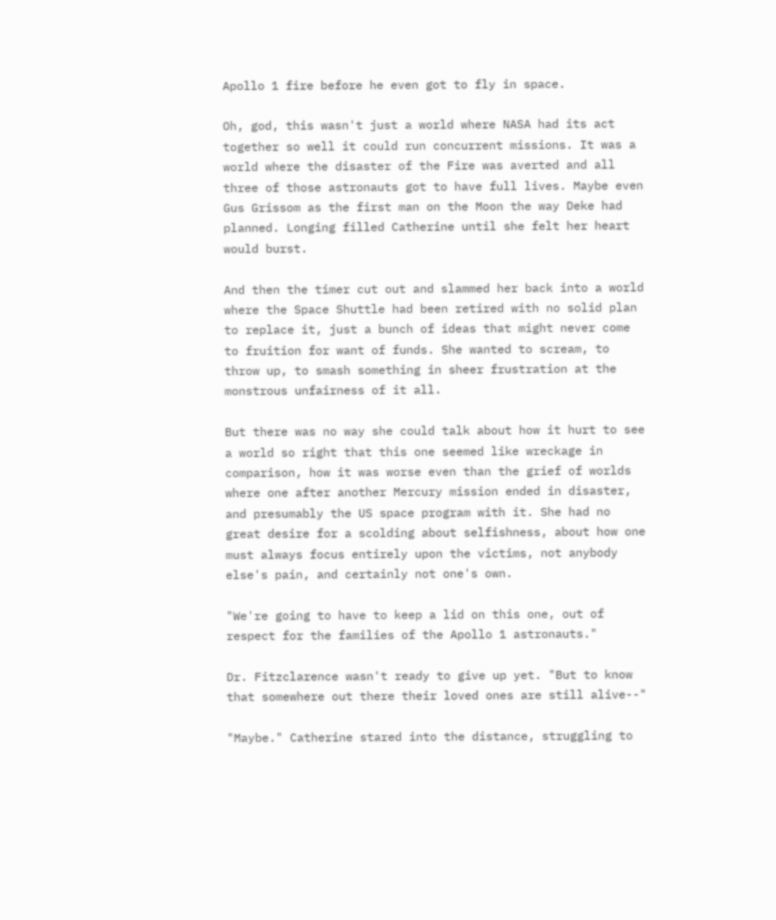Apollo 1 fire before he even got to fly in space.

Oh, god, this wasn't just a world where NASA had its act together so well it could run concurrent missions. It was a world where the disaster of the Fire was averted and all three of those astronauts got to have full lives. Maybe even Gus Grissom as the first man on the Moon the way Deke had planned. Longing filled Catherine until she felt her heart would burst.

And then the timer cut out and slammed her back into a world where the Space Shuttle had been retired with no solid plan to replace it, just a bunch of ideas that might never come to fruition for want of funds. She wanted to scream, to throw up, to smash something in sheer frustration at the monstrous unfairness of it all.

But there was no way she could talk about how it hurt to see a world so right that this one seemed like wreckage in comparison, how it was worse even than the grief of worlds where one after another Mercury mission ended in disaster, and presumably the US space program with it. She had no great desire for a scolding about selfishness, about how one must always focus entirely upon the victims, not anybody else's pain, and certainly not one's own.

"We're going to have to keep a lid on this one, out of respect for the families of the Apollo 1 astronauts."

Dr. Fitzclarence wasn't ready to give up yet. "But to know that somewhere out there their loved ones are still alive--"

"Maybe." Catherine stared into the distance, struggling to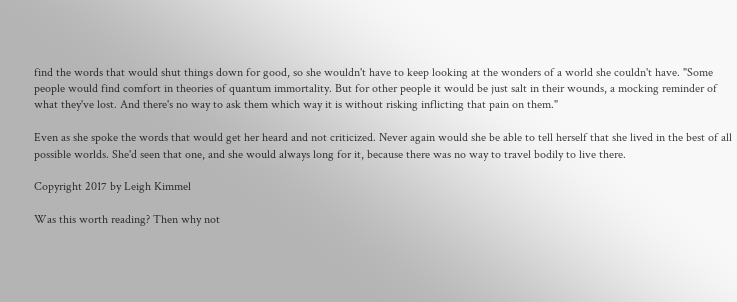find the words that would shut things down for good, so she wouldn't have to keep looking at the wonders of a world she couldn't have. "Some people would find comfort in theories of quantum immortality. But for other people it would be just salt in their wounds, a mocking reminder of what they've lost. And there's no way to ask them which way it is without risking inflicting that pain on them."

Even as she spoke the words that would get her heard and not criticized. Never again would she be able to tell herself that she lived in the best of all possible worlds. She'd seen that one, and she would always long for it, because there was no way to travel bodily to live there.

Copyright 2017 by Leigh Kimmel

Was this worth reading? Then why not